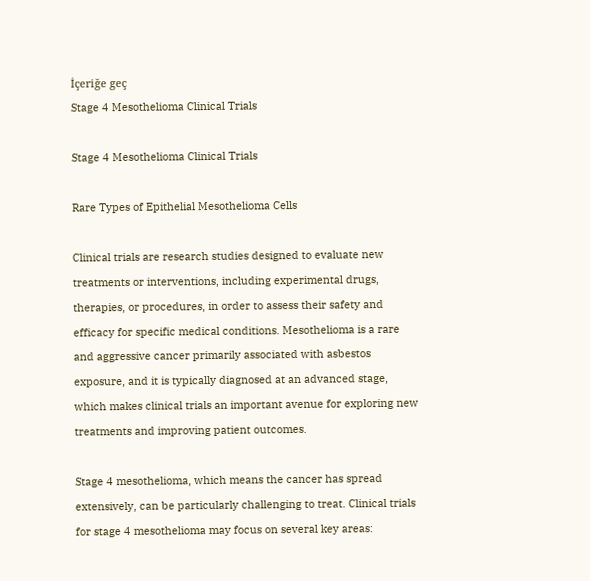İçeriğe geç
Stage 4 Mesothelioma Clinical Trials

Stage 4 Mesothelioma Clinical Trials

Rare Types of Epithelial Mesothelioma Cells

Clinical trials are research studies designed to evaluate new treatments or interventions, including experimental drugs, therapies, or procedures, in order to assess their safety and efficacy for specific medical conditions. Mesothelioma is a rare and aggressive cancer primarily associated with asbestos exposure, and it is typically diagnosed at an advanced stage, which makes clinical trials an important avenue for exploring new treatments and improving patient outcomes.

Stage 4 mesothelioma, which means the cancer has spread extensively, can be particularly challenging to treat. Clinical trials for stage 4 mesothelioma may focus on several key areas: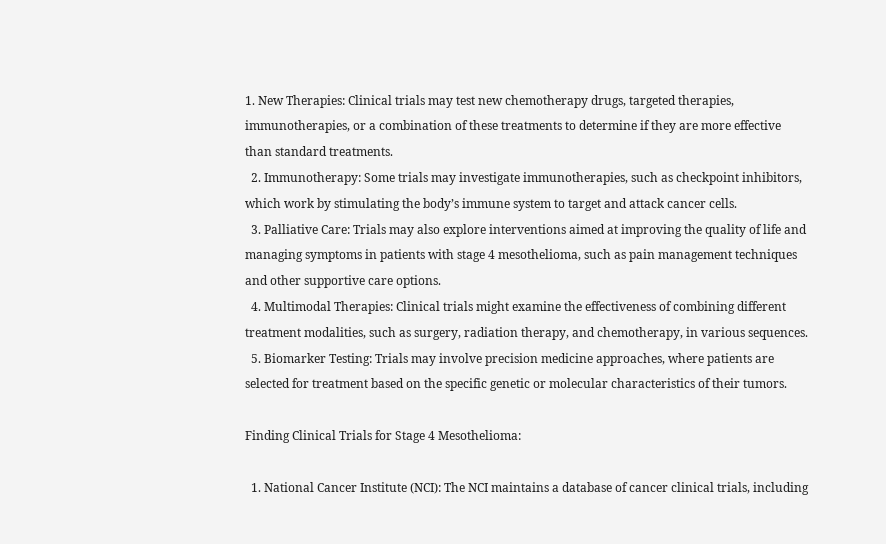1. New Therapies: Clinical trials may test new chemotherapy drugs, targeted therapies, immunotherapies, or a combination of these treatments to determine if they are more effective than standard treatments.
  2. Immunotherapy: Some trials may investigate immunotherapies, such as checkpoint inhibitors, which work by stimulating the body’s immune system to target and attack cancer cells.
  3. Palliative Care: Trials may also explore interventions aimed at improving the quality of life and managing symptoms in patients with stage 4 mesothelioma, such as pain management techniques and other supportive care options.
  4. Multimodal Therapies: Clinical trials might examine the effectiveness of combining different treatment modalities, such as surgery, radiation therapy, and chemotherapy, in various sequences.
  5. Biomarker Testing: Trials may involve precision medicine approaches, where patients are selected for treatment based on the specific genetic or molecular characteristics of their tumors.

Finding Clinical Trials for Stage 4 Mesothelioma:

  1. National Cancer Institute (NCI): The NCI maintains a database of cancer clinical trials, including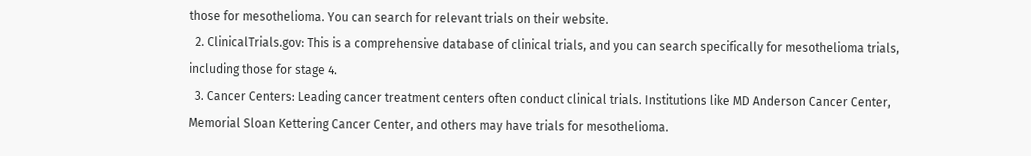those for mesothelioma. You can search for relevant trials on their website.
  2. ClinicalTrials.gov: This is a comprehensive database of clinical trials, and you can search specifically for mesothelioma trials, including those for stage 4.
  3. Cancer Centers: Leading cancer treatment centers often conduct clinical trials. Institutions like MD Anderson Cancer Center, Memorial Sloan Kettering Cancer Center, and others may have trials for mesothelioma.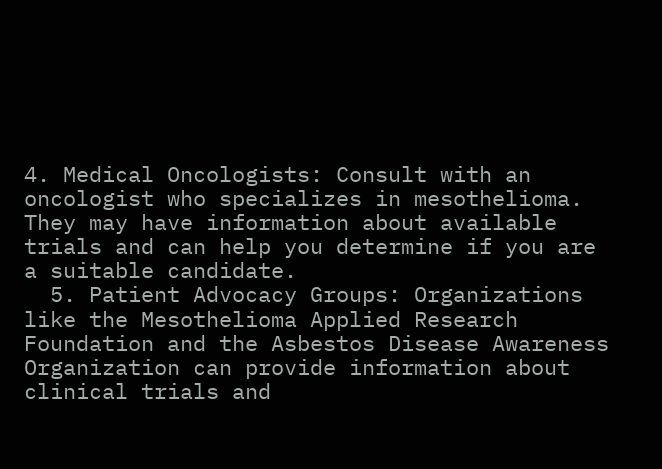4. Medical Oncologists: Consult with an oncologist who specializes in mesothelioma. They may have information about available trials and can help you determine if you are a suitable candidate.
  5. Patient Advocacy Groups: Organizations like the Mesothelioma Applied Research Foundation and the Asbestos Disease Awareness Organization can provide information about clinical trials and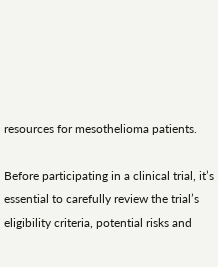resources for mesothelioma patients.

Before participating in a clinical trial, it’s essential to carefully review the trial’s eligibility criteria, potential risks and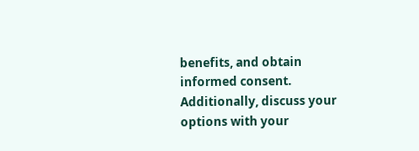benefits, and obtain informed consent. Additionally, discuss your options with your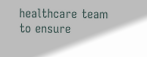healthcare team to ensure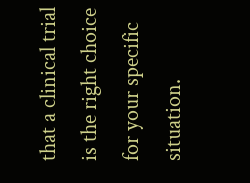that a clinical trial is the right choice for your specific situation.